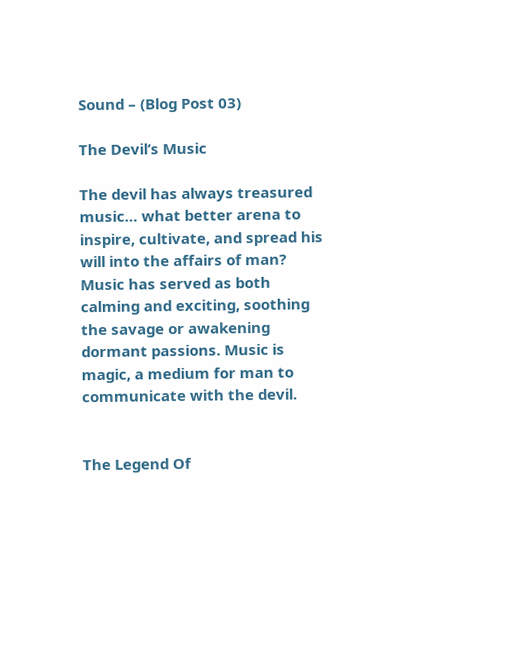Sound – (Blog Post 03)

The Devil’s Music

The devil has always treasured music… what better arena to inspire, cultivate, and spread his will into the affairs of man? Music has served as both calming and exciting, soothing the savage or awakening dormant passions. Music is magic, a medium for man to communicate with the devil.


The Legend Of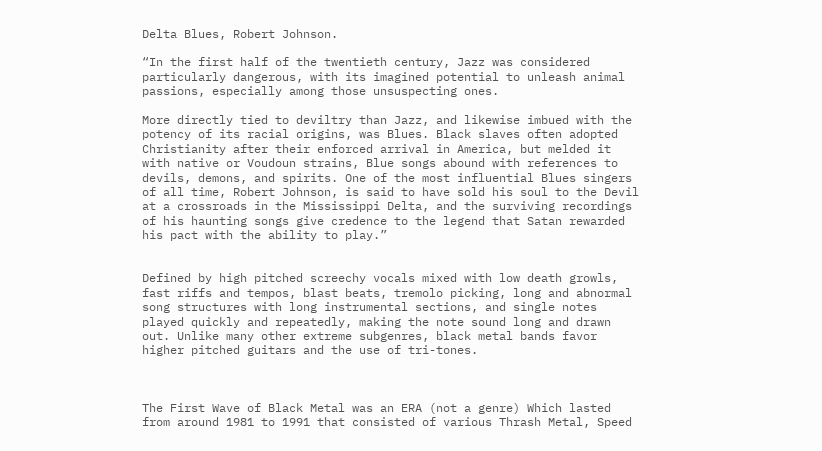Delta Blues, Robert Johnson.

“In the first half of the twentieth century, Jazz was considered particularly dangerous, with its imagined potential to unleash animal passions, especially among those unsuspecting ones.

More directly tied to deviltry than Jazz, and likewise imbued with the potency of its racial origins, was Blues. Black slaves often adopted Christianity after their enforced arrival in America, but melded it with native or Voudoun strains, Blue songs abound with references to devils, demons, and spirits. One of the most influential Blues singers of all time, Robert Johnson, is said to have sold his soul to the Devil at a crossroads in the Mississippi Delta, and the surviving recordings of his haunting songs give credence to the legend that Satan rewarded his pact with the ability to play.”


Defined by high pitched screechy vocals mixed with low death growls, fast riffs and tempos, blast beats, tremolo picking, long and abnormal song structures with long instrumental sections, and single notes played quickly and repeatedly, making the note sound long and drawn out. Unlike many other extreme subgenres, black metal bands favor higher pitched guitars and the use of tri-tones.



The First Wave of Black Metal was an ERA (not a genre) Which lasted from around 1981 to 1991 that consisted of various Thrash Metal, Speed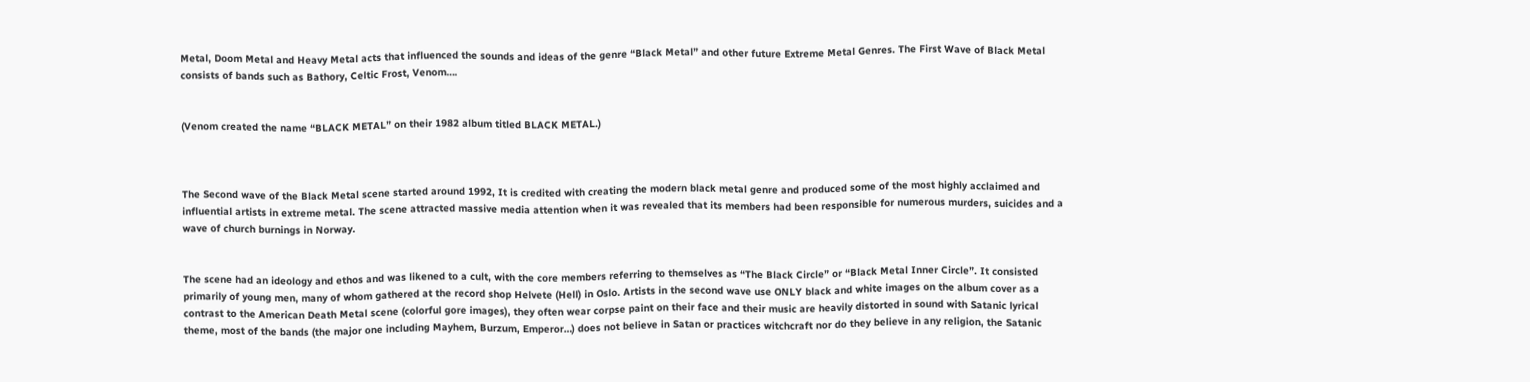Metal, Doom Metal and Heavy Metal acts that influenced the sounds and ideas of the genre “Black Metal” and other future Extreme Metal Genres. The First Wave of Black Metal consists of bands such as Bathory, Celtic Frost, Venom….


(Venom created the name “BLACK METAL” on their 1982 album titled BLACK METAL.)



The Second wave of the Black Metal scene started around 1992, It is credited with creating the modern black metal genre and produced some of the most highly acclaimed and influential artists in extreme metal. The scene attracted massive media attention when it was revealed that its members had been responsible for numerous murders, suicides and a wave of church burnings in Norway.


The scene had an ideology and ethos and was likened to a cult, with the core members referring to themselves as “The Black Circle” or “Black Metal Inner Circle”. It consisted primarily of young men, many of whom gathered at the record shop Helvete (Hell) in Oslo. Artists in the second wave use ONLY black and white images on the album cover as a contrast to the American Death Metal scene (colorful gore images), they often wear corpse paint on their face and their music are heavily distorted in sound with Satanic lyrical theme, most of the bands (the major one including Mayhem, Burzum, Emperor…) does not believe in Satan or practices witchcraft nor do they believe in any religion, the Satanic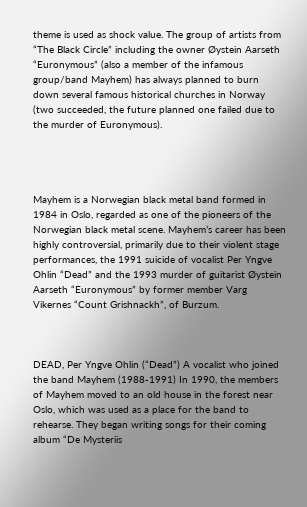theme is used as shock value. The group of artists from “The Black Circle” including the owner Øystein Aarseth “Euronymous” (also a member of the infamous group/band Mayhem) has always planned to burn down several famous historical churches in Norway (two succeeded, the future planned one failed due to the murder of Euronymous).




Mayhem is a Norwegian black metal band formed in 1984 in Oslo, regarded as one of the pioneers of the Norwegian black metal scene. Mayhem’s career has been highly controversial, primarily due to their violent stage performances, the 1991 suicide of vocalist Per Yngve Ohlin “Dead” and the 1993 murder of guitarist Øystein Aarseth “Euronymous” by former member Varg Vikernes “Count Grishnackh”, of Burzum.



DEAD, Per Yngve Ohlin (“Dead”) A vocalist who joined the band Mayhem (1988-1991) In 1990, the members of Mayhem moved to an old house in the forest near Oslo, which was used as a place for the band to rehearse. They began writing songs for their coming album “De Mysteriis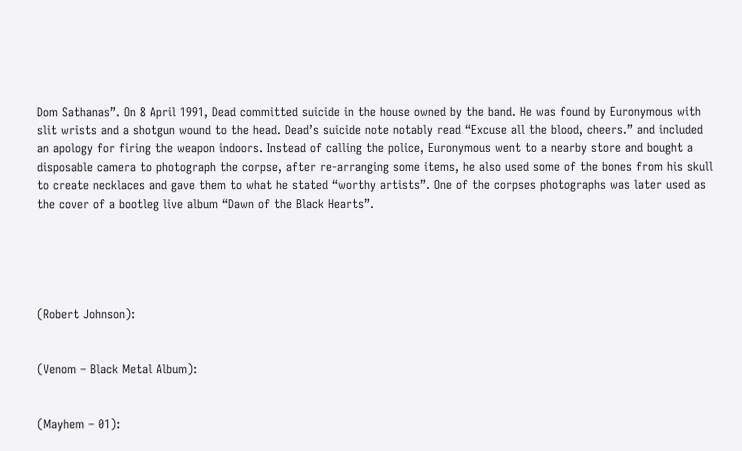Dom Sathanas”. On 8 April 1991, Dead committed suicide in the house owned by the band. He was found by Euronymous with slit wrists and a shotgun wound to the head. Dead’s suicide note notably read “Excuse all the blood, cheers.” and included an apology for firing the weapon indoors. Instead of calling the police, Euronymous went to a nearby store and bought a disposable camera to photograph the corpse, after re-arranging some items, he also used some of the bones from his skull to create necklaces and gave them to what he stated “worthy artists”. One of the corpses photographs was later used as the cover of a bootleg live album “Dawn of the Black Hearts”.





(Robert Johnson):


(Venom – Black Metal Album):


(Mayhem – 01):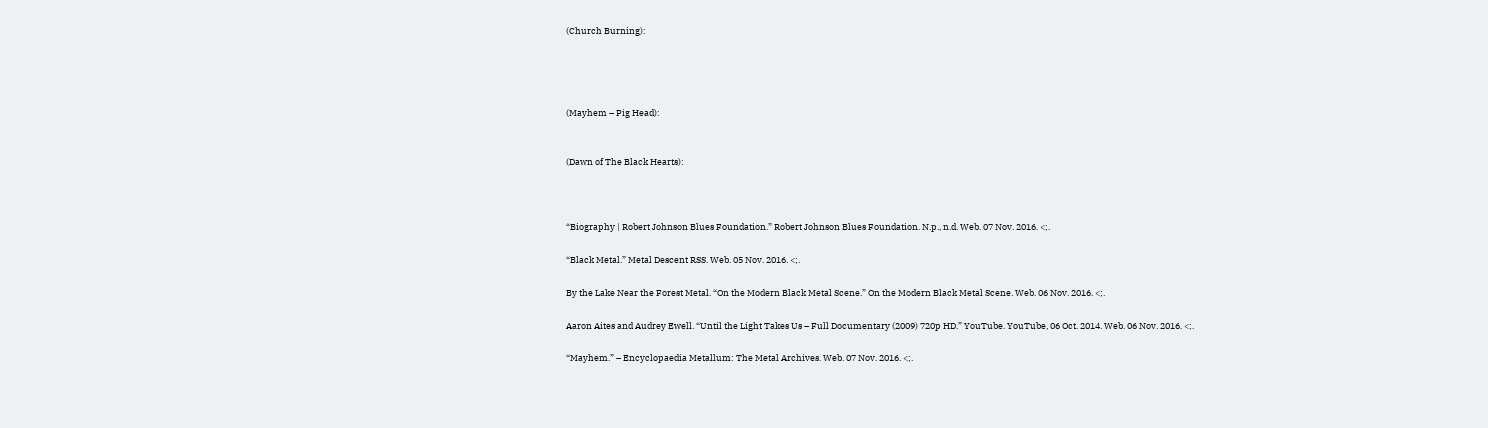(Church Burning):




(Mayhem – Pig Head):


(Dawn of The Black Hearts):



“Biography | Robert Johnson Blues Foundation.” Robert Johnson Blues Foundation. N.p., n.d. Web. 07 Nov. 2016. <;.

“Black Metal.” Metal Descent RSS. Web. 05 Nov. 2016. <;.

By the Lake Near the Forest Metal. “On the Modern Black Metal Scene.” On the Modern Black Metal Scene. Web. 06 Nov. 2016. <;.

Aaron Aites and Audrey Ewell. “Until the Light Takes Us – Full Documentary (2009) 720p HD.” YouTube. YouTube, 06 Oct. 2014. Web. 06 Nov. 2016. <;.

“Mayhem.” – Encyclopaedia Metallum: The Metal Archives. Web. 07 Nov. 2016. <;.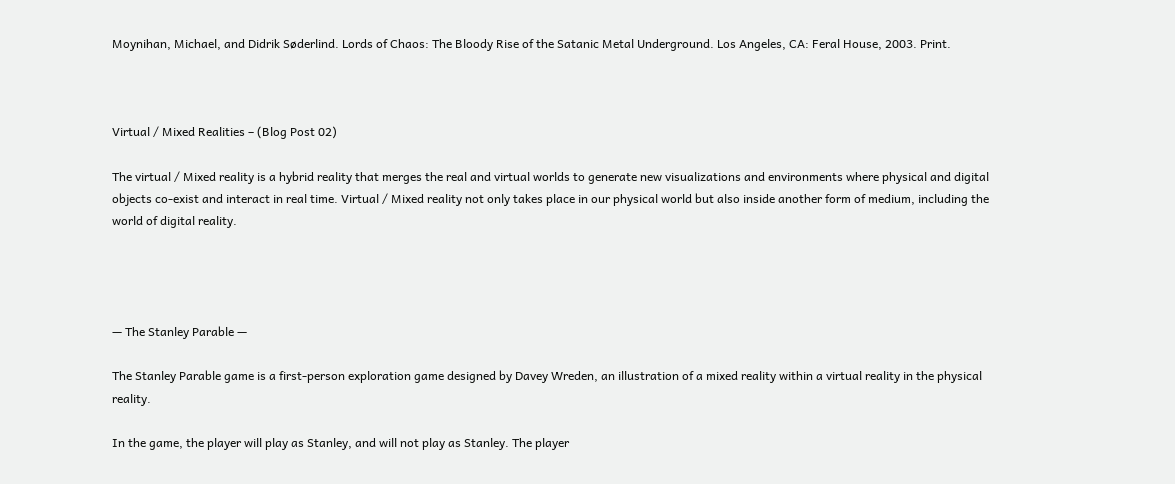Moynihan, Michael, and Didrik Søderlind. Lords of Chaos: The Bloody Rise of the Satanic Metal Underground. Los Angeles, CA: Feral House, 2003. Print.



Virtual / Mixed Realities – (Blog Post 02)

The virtual / Mixed reality is a hybrid reality that merges the real and virtual worlds to generate new visualizations and environments where physical and digital objects co-exist and interact in real time. Virtual / Mixed reality not only takes place in our physical world but also inside another form of medium, including the world of digital reality.




— The Stanley Parable —

The Stanley Parable game is a first-person exploration game designed by Davey Wreden, an illustration of a mixed reality within a virtual reality in the physical reality.

In the game, the player will play as Stanley, and will not play as Stanley. The player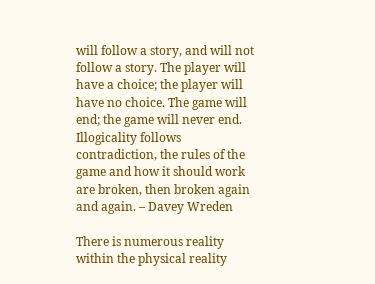will follow a story, and will not follow a story. The player will have a choice; the player will have no choice. The game will end; the game will never end. Illogicality follows contradiction, the rules of the game and how it should work are broken, then broken again and again. – Davey Wreden

There is numerous reality within the physical reality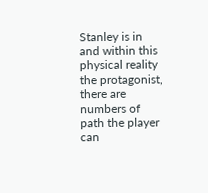Stanley is in and within this physical reality the protagonist, there are numbers of path the player can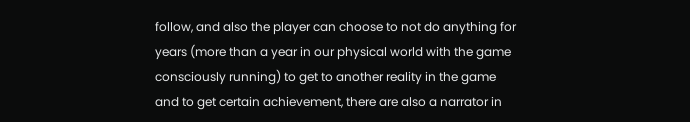follow, and also the player can choose to not do anything for years (more than a year in our physical world with the game consciously running) to get to another reality in the game and to get certain achievement, there are also a narrator in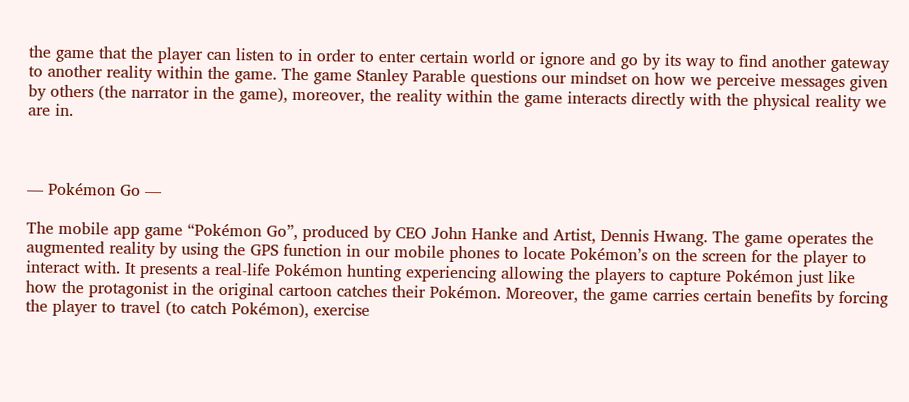the game that the player can listen to in order to enter certain world or ignore and go by its way to find another gateway to another reality within the game. The game Stanley Parable questions our mindset on how we perceive messages given by others (the narrator in the game), moreover, the reality within the game interacts directly with the physical reality we are in.



— Pokémon Go —

The mobile app game “Pokémon Go”, produced by CEO John Hanke and Artist, Dennis Hwang. The game operates the augmented reality by using the GPS function in our mobile phones to locate Pokémon’s on the screen for the player to interact with. It presents a real-life Pokémon hunting experiencing allowing the players to capture Pokémon just like how the protagonist in the original cartoon catches their Pokémon. Moreover, the game carries certain benefits by forcing the player to travel (to catch Pokémon), exercise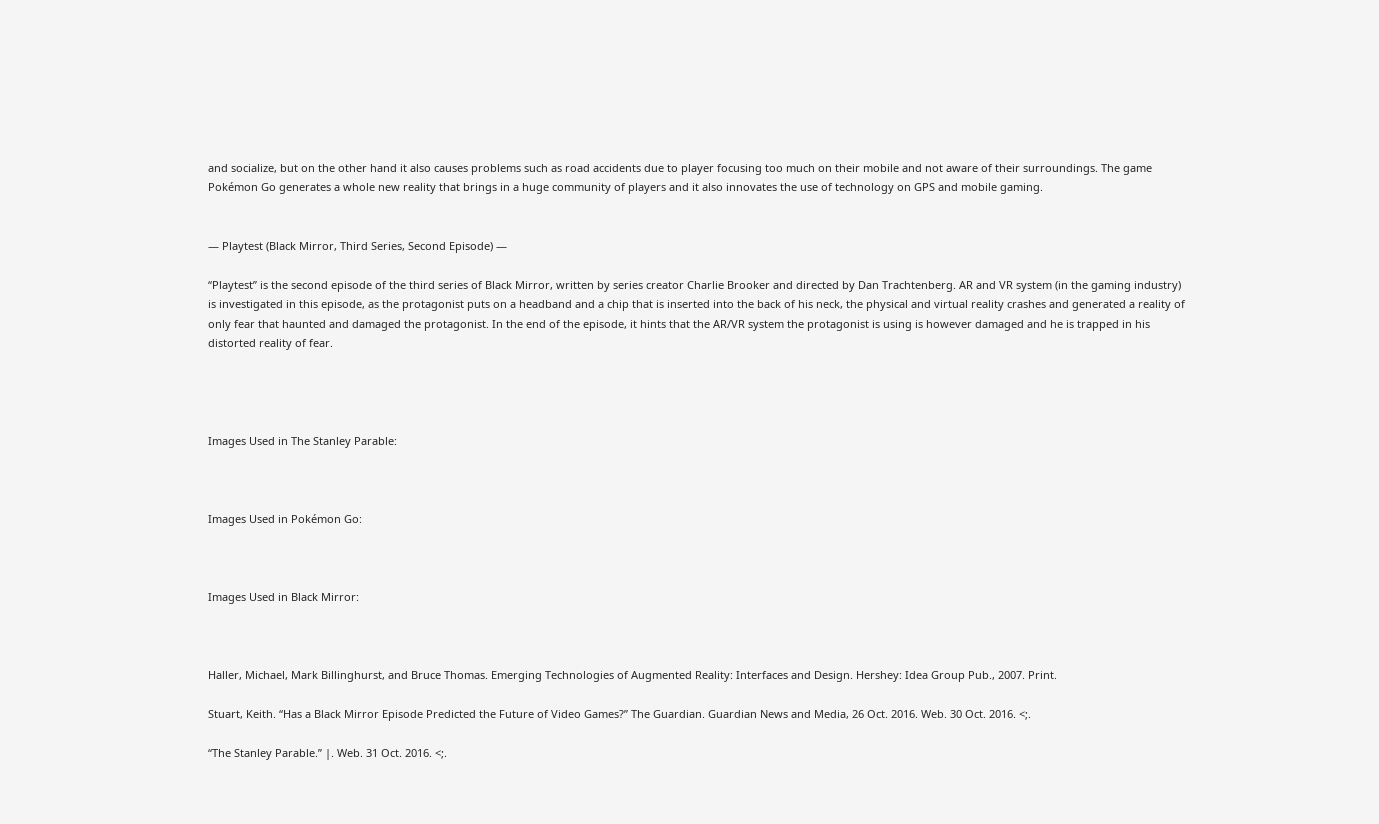and socialize, but on the other hand it also causes problems such as road accidents due to player focusing too much on their mobile and not aware of their surroundings. The game Pokémon Go generates a whole new reality that brings in a huge community of players and it also innovates the use of technology on GPS and mobile gaming.


— Playtest (Black Mirror, Third Series, Second Episode) —

“Playtest” is the second episode of the third series of Black Mirror, written by series creator Charlie Brooker and directed by Dan Trachtenberg. AR and VR system (in the gaming industry) is investigated in this episode, as the protagonist puts on a headband and a chip that is inserted into the back of his neck, the physical and virtual reality crashes and generated a reality of only fear that haunted and damaged the protagonist. In the end of the episode, it hints that the AR/VR system the protagonist is using is however damaged and he is trapped in his distorted reality of fear.




Images Used in The Stanley Parable:



Images Used in Pokémon Go:



Images Used in Black Mirror:



Haller, Michael, Mark Billinghurst, and Bruce Thomas. Emerging Technologies of Augmented Reality: Interfaces and Design. Hershey: Idea Group Pub., 2007. Print.

Stuart, Keith. “Has a Black Mirror Episode Predicted the Future of Video Games?” The Guardian. Guardian News and Media, 26 Oct. 2016. Web. 30 Oct. 2016. <;.

“The Stanley Parable.” |. Web. 31 Oct. 2016. <;.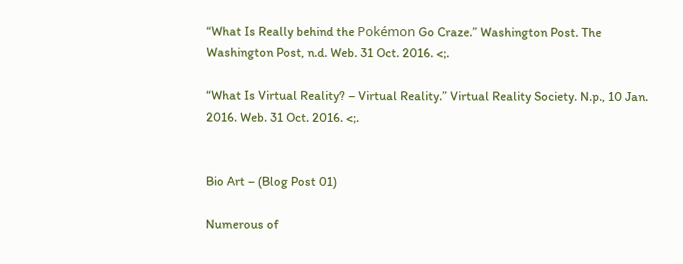“What Is Really behind the Pokémon Go Craze.” Washington Post. The Washington Post, n.d. Web. 31 Oct. 2016. <;.

“What Is Virtual Reality? – Virtual Reality.” Virtual Reality Society. N.p., 10 Jan. 2016. Web. 31 Oct. 2016. <;.


Bio Art – (Blog Post 01)

Numerous of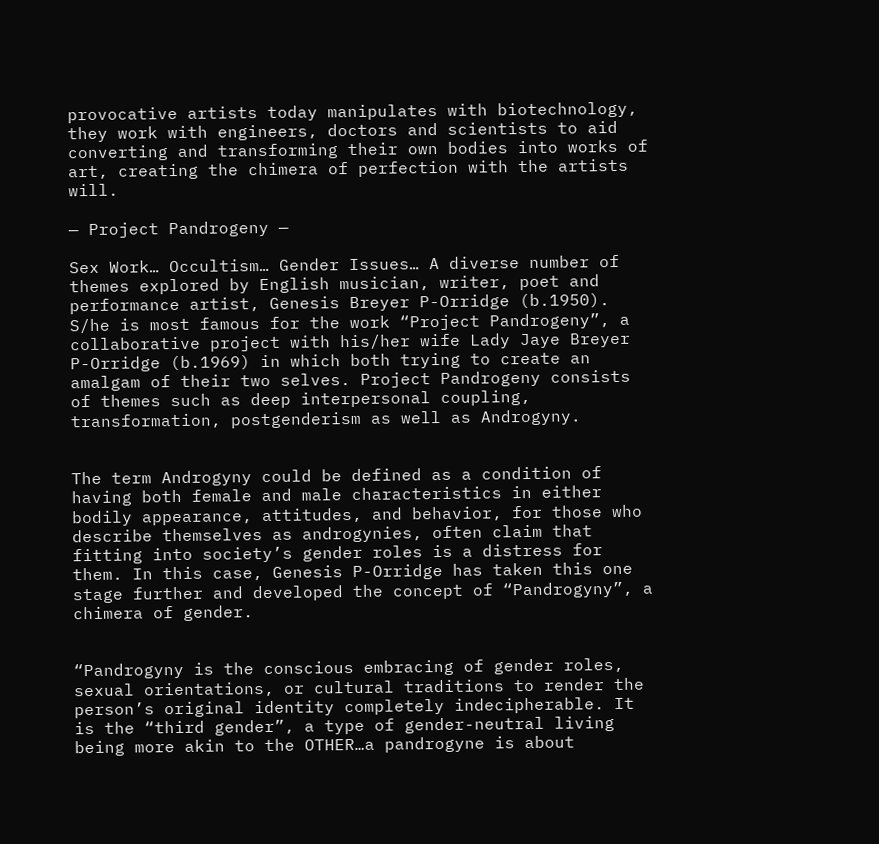provocative artists today manipulates with biotechnology, they work with engineers, doctors and scientists to aid converting and transforming their own bodies into works of art, creating the chimera of perfection with the artists will.

— Project Pandrogeny —

Sex Work… Occultism… Gender Issues… A diverse number of themes explored by English musician, writer, poet and performance artist, Genesis Breyer P-Orridge (b.1950). S/he is most famous for the work “Project Pandrogeny”, a collaborative project with his/her wife Lady Jaye Breyer P-Orridge (b.1969) in which both trying to create an amalgam of their two selves. Project Pandrogeny consists of themes such as deep interpersonal coupling, transformation, postgenderism as well as Androgyny.


The term Androgyny could be defined as a condition of having both female and male characteristics in either bodily appearance, attitudes, and behavior, for those who describe themselves as androgynies, often claim that fitting into society’s gender roles is a distress for them. In this case, Genesis P-Orridge has taken this one stage further and developed the concept of “Pandrogyny”, a chimera of gender.


“Pandrogyny is the conscious embracing of gender roles, sexual orientations, or cultural traditions to render the person’s original identity completely indecipherable. It is the “third gender”, a type of gender-neutral living being more akin to the OTHER…a pandrogyne is about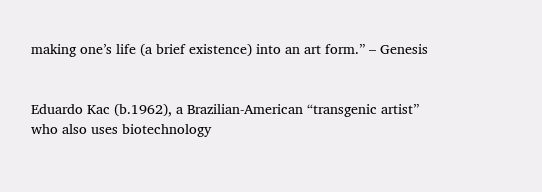making one’s life (a brief existence) into an art form.” – Genesis


Eduardo Kac (b.1962), a Brazilian-American “transgenic artist” who also uses biotechnology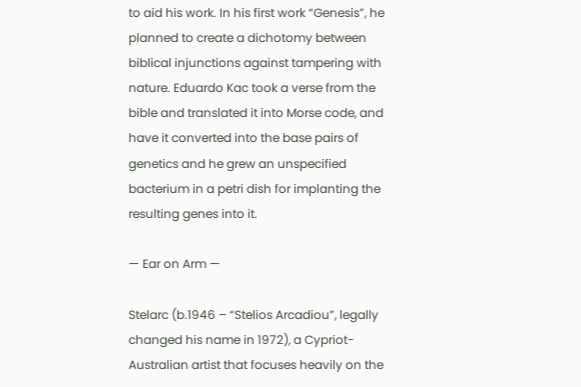to aid his work. In his first work “Genesis”, he planned to create a dichotomy between biblical injunctions against tampering with nature. Eduardo Kac took a verse from the bible and translated it into Morse code, and have it converted into the base pairs of genetics and he grew an unspecified bacterium in a petri dish for implanting the resulting genes into it.

— Ear on Arm —

Stelarc (b.1946 – “Stelios Arcadiou”, legally changed his name in 1972), a Cypriot-Australian artist that focuses heavily on the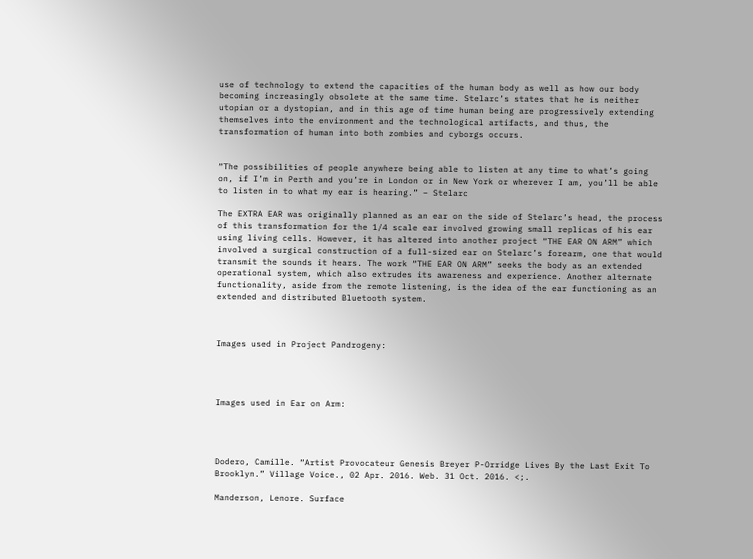use of technology to extend the capacities of the human body as well as how our body becoming increasingly obsolete at the same time. Stelarc’s states that he is neither utopian or a dystopian, and in this age of time human being are progressively extending themselves into the environment and the technological artifacts, and thus, the transformation of human into both zombies and cyborgs occurs.


“The possibilities of people anywhere being able to listen at any time to what’s going on, if I’m in Perth and you’re in London or in New York or wherever I am, you’ll be able to listen in to what my ear is hearing.” – Stelarc

The EXTRA EAR was originally planned as an ear on the side of Stelarc’s head, the process of this transformation for the 1/4 scale ear involved growing small replicas of his ear using living cells. However, it has altered into another project “THE EAR ON ARM” which involved a surgical construction of a full-sized ear on Stelarc’s forearm, one that would transmit the sounds it hears. The work “THE EAR ON ARM” seeks the body as an extended operational system, which also extrudes its awareness and experience. Another alternate functionality, aside from the remote listening, is the idea of the ear functioning as an extended and distributed Bluetooth system.



Images used in Project Pandrogeny:




Images used in Ear on Arm:




Dodero, Camille. “Artist Provocateur Genesis Breyer P-Orridge Lives By the Last Exit To Brooklyn.” Village Voice., 02 Apr. 2016. Web. 31 Oct. 2016. <;.

Manderson, Lenore. Surface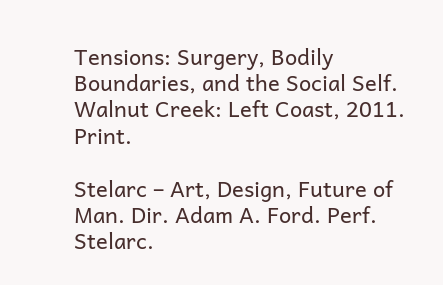Tensions: Surgery, Bodily Boundaries, and the Social Self. Walnut Creek: Left Coast, 2011. Print.

Stelarc – Art, Design, Future of Man. Dir. Adam A. Ford. Perf. Stelarc.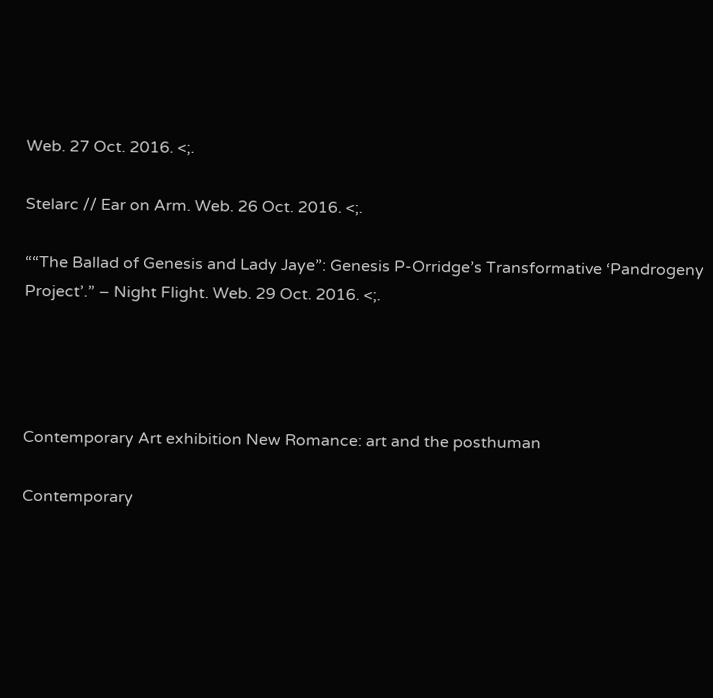Web. 27 Oct. 2016. <;.

Stelarc // Ear on Arm. Web. 26 Oct. 2016. <;.

““The Ballad of Genesis and Lady Jaye”: Genesis P-Orridge’s Transformative ‘Pandrogeny Project’.” – Night Flight. Web. 29 Oct. 2016. <;.




Contemporary Art exhibition New Romance: art and the posthuman

Contemporary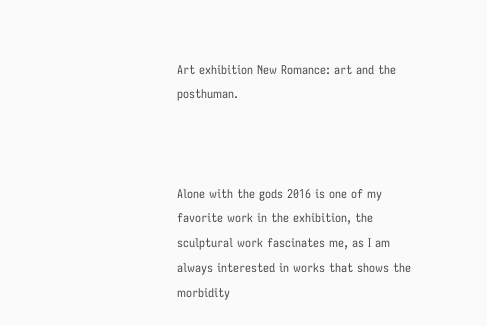Art exhibition New Romance: art and the posthuman.



Alone with the gods 2016 is one of my favorite work in the exhibition, the sculptural work fascinates me, as I am always interested in works that shows the morbidity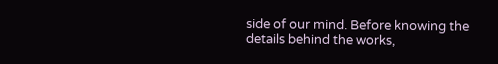side of our mind. Before knowing the details behind the works,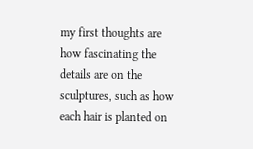my first thoughts are how fascinating the details are on the sculptures, such as how each hair is planted on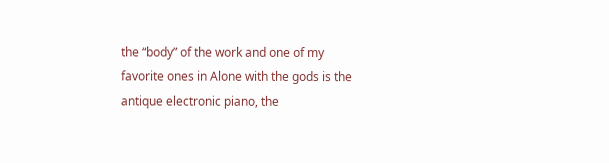the “body” of the work and one of my favorite ones in Alone with the gods is the antique electronic piano, the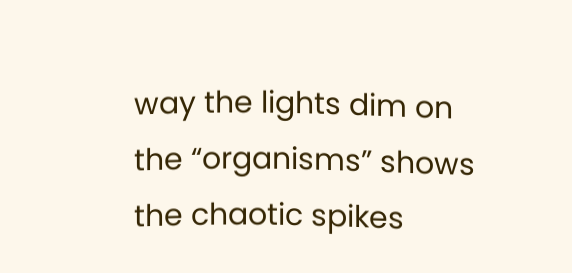way the lights dim on the “organisms” shows the chaotic spikes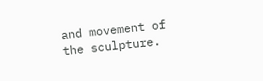and movement of the sculpture.